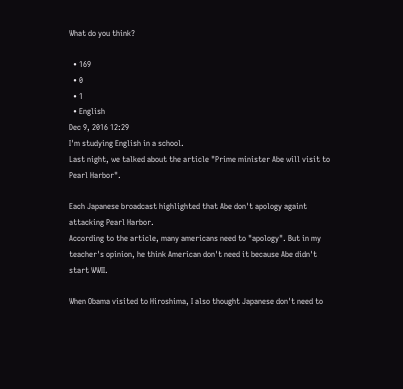What do you think?

  • 169
  • 0
  • 1
  • English
Dec 9, 2016 12:29
I'm studying English in a school.
Last night, we talked about the article "Prime minister Abe will visit to Pearl Harbor".

Each Japanese broadcast highlighted that Abe don't apology againt attacking Pearl Harbor.
According to the article, many americans need to "apology". But in my teacher's opinion, he think American don't need it because Abe didn't start WWⅡ.

When Obama visited to Hiroshima, I also thought Japanese don't need to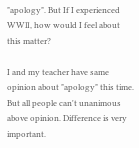"apology". But If I experienced WWⅡ, how would I feel about this matter?

I and my teacher have same opinion about "apology" this time. But all people can't unanimous above opinion. Difference is very important.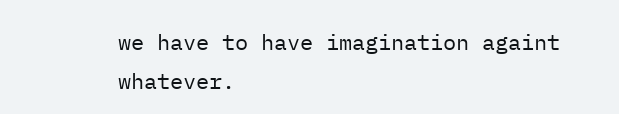we have to have imagination againt whatever.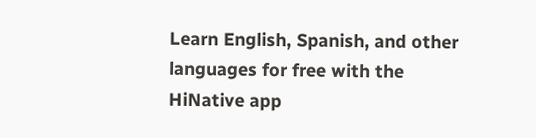Learn English, Spanish, and other languages for free with the HiNative app